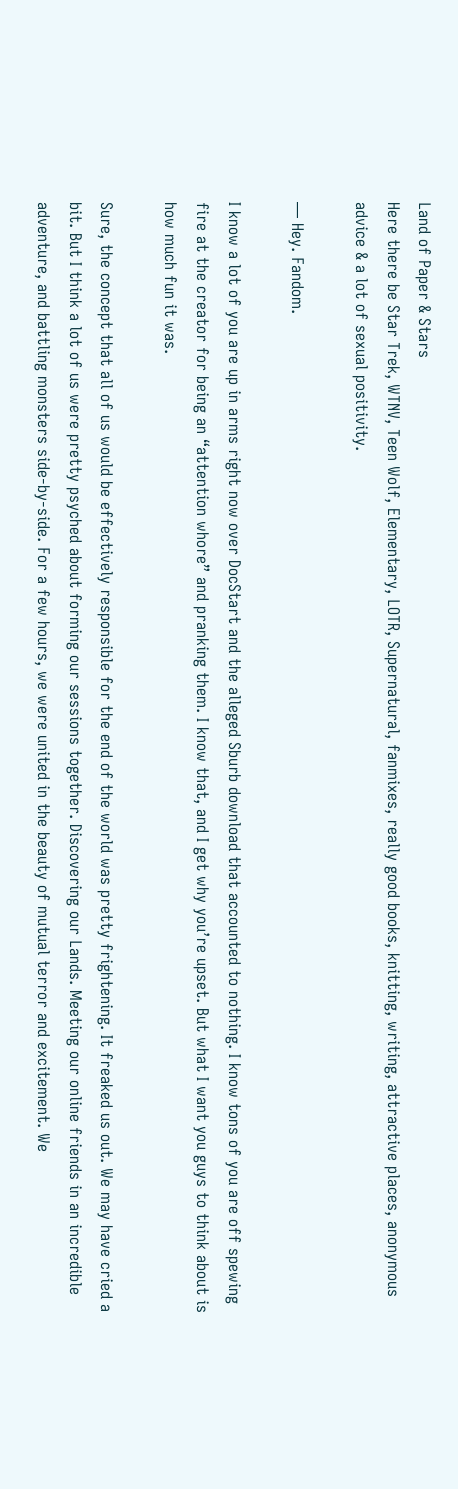Land of Paper & Stars
Here there be Star Trek, WTNV, Teen Wolf, Elementary, LOTR, Supernatural, fanmixes, really good books, knitting, writing, attractive places, anonymous advice & a lot of sexual positivity.

— Hey. Fandom.

I know a lot of you are up in arms right now over DocStart and the alleged Sburb download that accounted to nothing. I know tons of you are off spewing fire at the creator for being an “attention whore” and pranking them. I know that, and I get why you’re upset. But what I want you guys to think about is how much fun it was.

Sure, the concept that all of us would be effectively responsible for the end of the world was pretty frightening. It freaked us out. We may have cried a bit. But I think a lot of us were pretty psyched about forming our sessions together. Discovering our Lands. Meeting our online friends in an incredible adventure, and battling monsters side-by-side. For a few hours, we were united in the beauty of mutual terror and excitement. We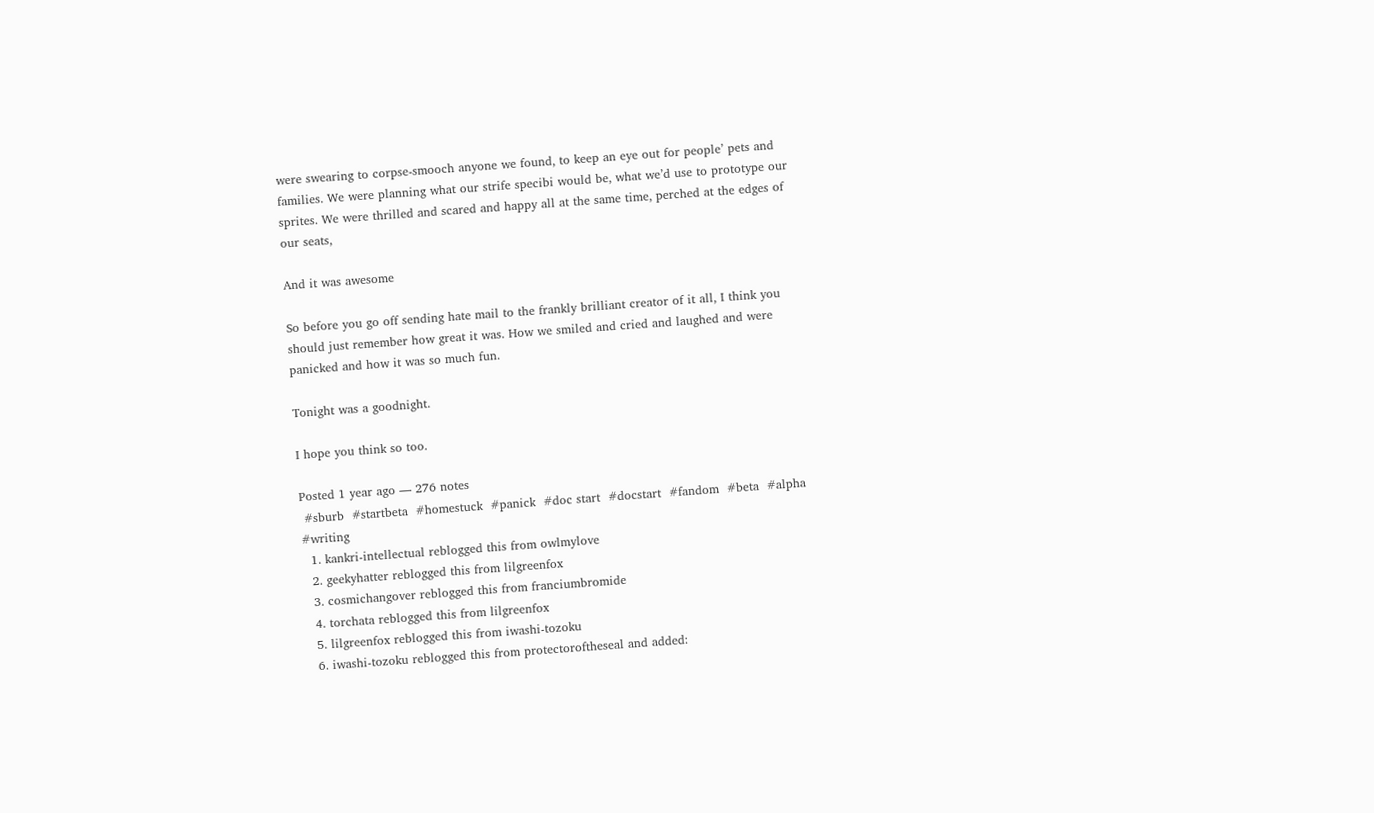were swearing to corpse-smooch anyone we found, to keep an eye out for people’ pets and families. We were planning what our strife specibi would be, what we’d use to prototype our sprites. We were thrilled and scared and happy all at the same time, perched at the edges of our seats,

And it was awesome

So before you go off sending hate mail to the frankly brilliant creator of it all, I think you should just remember how great it was. How we smiled and cried and laughed and were panicked and how it was so much fun.

Tonight was a goodnight.

I hope you think so too.

Posted 1 year ago — 276 notes
 #sburb  #startbeta  #homestuck  #panick  #doc start  #docstart  #fandom  #beta  #alpha  #writing
  1. kankri-intellectual reblogged this from owlmylove
  2. geekyhatter reblogged this from lilgreenfox
  3. cosmichangover reblogged this from franciumbromide
  4. torchata reblogged this from lilgreenfox
  5. lilgreenfox reblogged this from iwashi-tozoku
  6. iwashi-tozoku reblogged this from protectoroftheseal and added: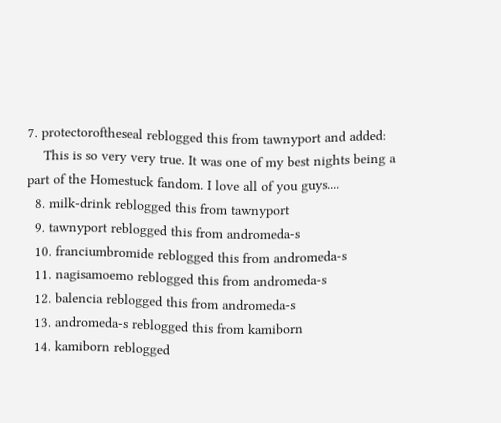7. protectoroftheseal reblogged this from tawnyport and added:
    This is so very very true. It was one of my best nights being a part of the Homestuck fandom. I love all of you guys....
  8. milk-drink reblogged this from tawnyport
  9. tawnyport reblogged this from andromeda-s
  10. franciumbromide reblogged this from andromeda-s
  11. nagisamoemo reblogged this from andromeda-s
  12. balencia reblogged this from andromeda-s
  13. andromeda-s reblogged this from kamiborn
  14. kamiborn reblogged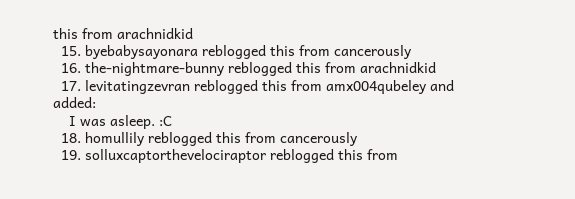this from arachnidkid
  15. byebabysayonara reblogged this from cancerously
  16. the-nightmare-bunny reblogged this from arachnidkid
  17. levitatingzevran reblogged this from amx004qubeley and added:
    I was asleep. :C
  18. homullily reblogged this from cancerously
  19. solluxcaptorthevelociraptor reblogged this from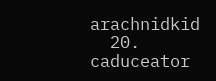arachnidkid
  20. caduceator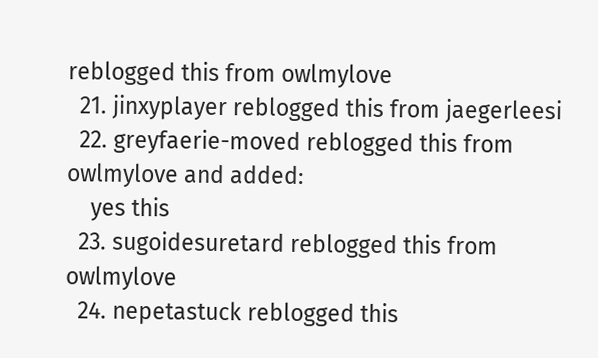reblogged this from owlmylove
  21. jinxyplayer reblogged this from jaegerleesi
  22. greyfaerie-moved reblogged this from owlmylove and added:
    yes this
  23. sugoidesuretard reblogged this from owlmylove
  24. nepetastuck reblogged this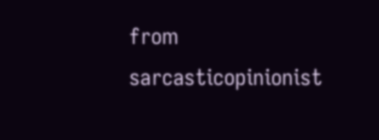from sarcasticopinionist